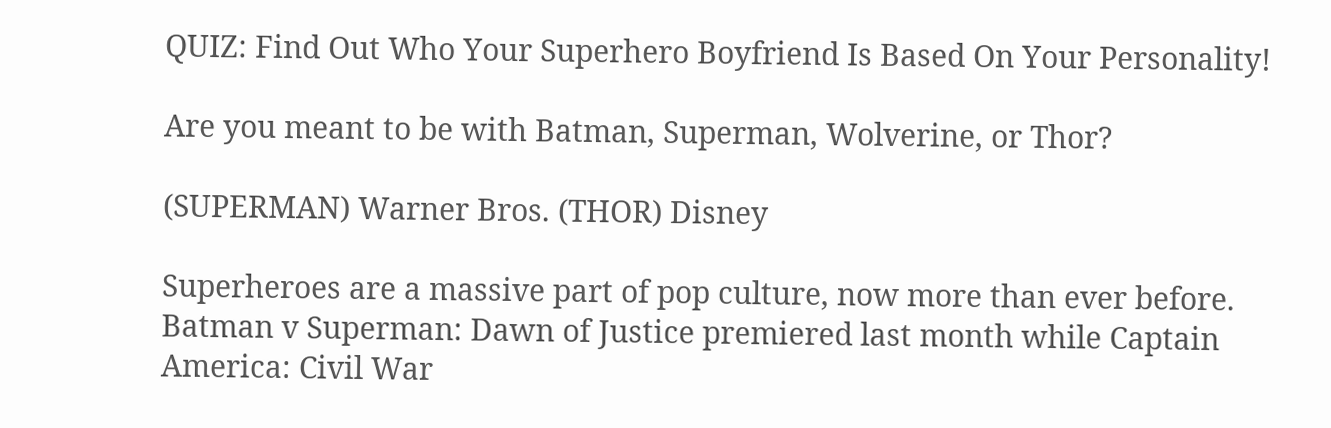QUIZ: Find Out Who Your Superhero Boyfriend Is Based On Your Personality!

Are you meant to be with Batman, Superman, Wolverine, or Thor?

(SUPERMAN) Warner Bros. (THOR) Disney

Superheroes are a massive part of pop culture, now more than ever before. Batman v Superman: Dawn of Justice premiered last month while Captain America: Civil War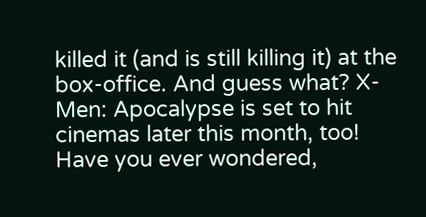killed it (and is still killing it) at the box-office. And guess what? X-Men: Apocalypse is set to hit cinemas later this month, too! Have you ever wondered,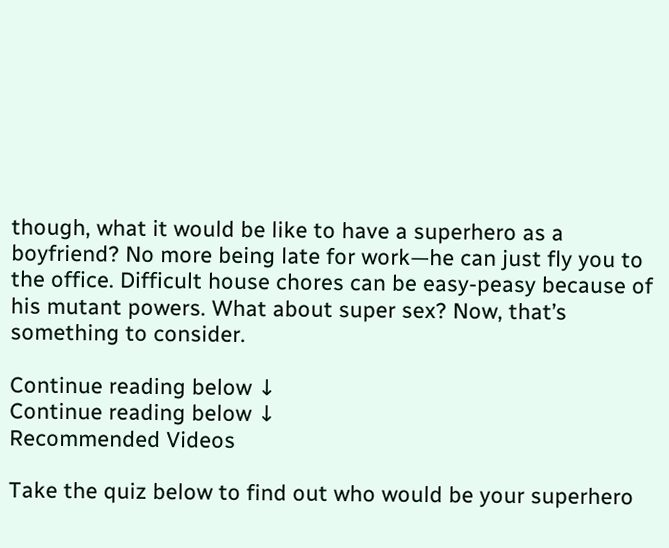though, what it would be like to have a superhero as a boyfriend? No more being late for work—he can just fly you to the office. Difficult house chores can be easy-peasy because of his mutant powers. What about super sex? Now, that’s something to consider.

Continue reading below ↓
Continue reading below ↓
Recommended Videos

Take the quiz below to find out who would be your superhero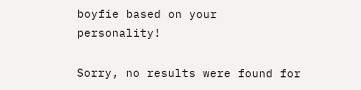boyfie based on your personality!

Sorry, no results were found for